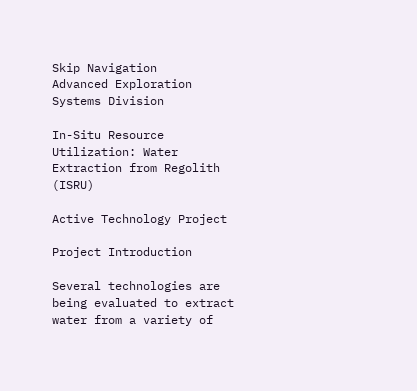Skip Navigation
Advanced Exploration Systems Division

In-Situ Resource Utilization: Water Extraction from Regolith (ISRU)

Active Technology Project

Project Introduction

Several technologies are being evaluated to extract water from a variety of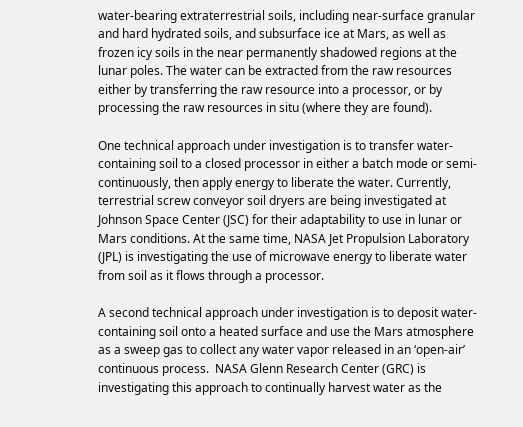water-bearing extraterrestrial soils, including near-surface granular and hard hydrated soils, and subsurface ice at Mars, as well as frozen icy soils in the near permanently shadowed regions at the lunar poles. The water can be extracted from the raw resources either by transferring the raw resource into a processor, or by processing the raw resources in situ (where they are found).

One technical approach under investigation is to transfer water-containing soil to a closed processor in either a batch mode or semi-continuously, then apply energy to liberate the water. Currently, terrestrial screw conveyor soil dryers are being investigated at Johnson Space Center (JSC) for their adaptability to use in lunar or Mars conditions. At the same time, NASA Jet Propulsion Laboratory (JPL) is investigating the use of microwave energy to liberate water from soil as it flows through a processor.

A second technical approach under investigation is to deposit water-containing soil onto a heated surface and use the Mars atmosphere as a sweep gas to collect any water vapor released in an ‘open-air’ continuous process.  NASA Glenn Research Center (GRC) is investigating this approach to continually harvest water as the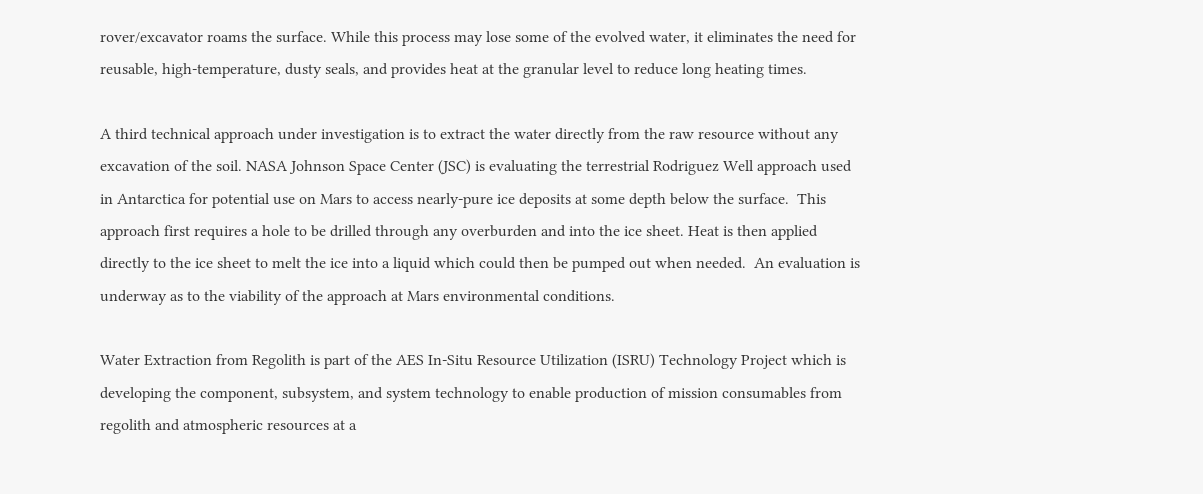rover/excavator roams the surface. While this process may lose some of the evolved water, it eliminates the need for reusable, high-temperature, dusty seals, and provides heat at the granular level to reduce long heating times.

A third technical approach under investigation is to extract the water directly from the raw resource without any excavation of the soil. NASA Johnson Space Center (JSC) is evaluating the terrestrial Rodriguez Well approach used in Antarctica for potential use on Mars to access nearly-pure ice deposits at some depth below the surface.  This approach first requires a hole to be drilled through any overburden and into the ice sheet. Heat is then applied directly to the ice sheet to melt the ice into a liquid which could then be pumped out when needed.  An evaluation is underway as to the viability of the approach at Mars environmental conditions.

Water Extraction from Regolith is part of the AES In-Situ Resource Utilization (ISRU) Technology Project which is developing the component, subsystem, and system technology to enable production of mission consumables from regolith and atmospheric resources at a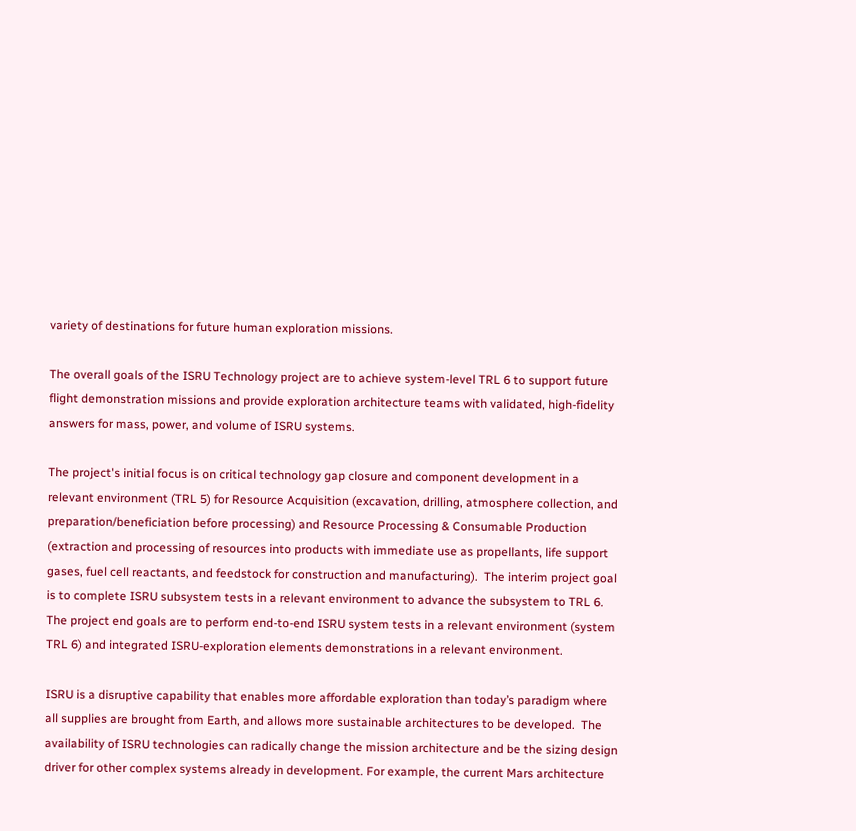variety of destinations for future human exploration missions.

The overall goals of the ISRU Technology project are to achieve system-level TRL 6 to support future flight demonstration missions and provide exploration architecture teams with validated, high-fidelity answers for mass, power, and volume of ISRU systems.

The project's initial focus is on critical technology gap closure and component development in a relevant environment (TRL 5) for Resource Acquisition (excavation, drilling, atmosphere collection, and preparation/beneficiation before processing) and Resource Processing & Consumable Production (extraction and processing of resources into products with immediate use as propellants, life support gases, fuel cell reactants, and feedstock for construction and manufacturing).  The interim project goal is to complete ISRU subsystem tests in a relevant environment to advance the subsystem to TRL 6.  The project end goals are to perform end-to-end ISRU system tests in a relevant environment (system TRL 6) and integrated ISRU-exploration elements demonstrations in a relevant environment.

ISRU is a disruptive capability that enables more affordable exploration than today’s paradigm where all supplies are brought from Earth, and allows more sustainable architectures to be developed.  The availability of ISRU technologies can radically change the mission architecture and be the sizing design driver for other complex systems already in development. For example, the current Mars architecture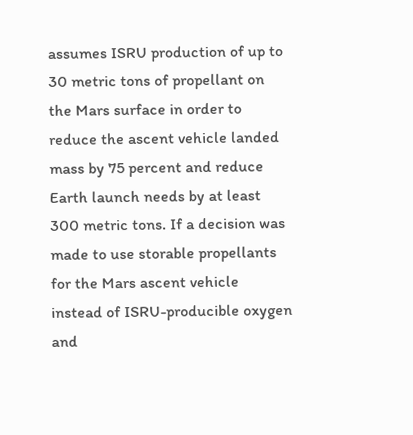assumes ISRU production of up to 30 metric tons of propellant on the Mars surface in order to reduce the ascent vehicle landed mass by 75 percent and reduce Earth launch needs by at least 300 metric tons. If a decision was made to use storable propellants for the Mars ascent vehicle instead of ISRU-producible oxygen and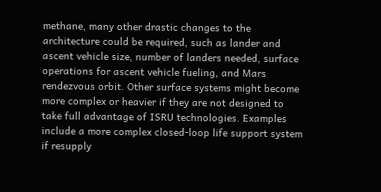methane, many other drastic changes to the architecture could be required, such as lander and ascent vehicle size, number of landers needed, surface operations for ascent vehicle fueling, and Mars rendezvous orbit. Other surface systems might become more complex or heavier if they are not designed to take full advantage of ISRU technologies. Examples include a more complex closed-loop life support system if resupply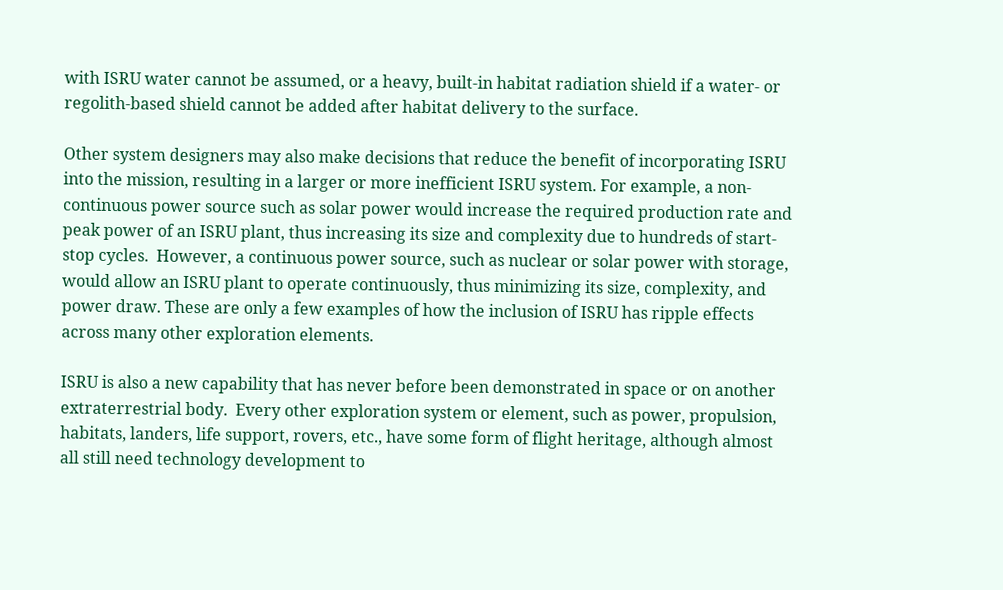with ISRU water cannot be assumed, or a heavy, built-in habitat radiation shield if a water- or regolith-based shield cannot be added after habitat delivery to the surface.

Other system designers may also make decisions that reduce the benefit of incorporating ISRU into the mission, resulting in a larger or more inefficient ISRU system. For example, a non-continuous power source such as solar power would increase the required production rate and peak power of an ISRU plant, thus increasing its size and complexity due to hundreds of start-stop cycles.  However, a continuous power source, such as nuclear or solar power with storage, would allow an ISRU plant to operate continuously, thus minimizing its size, complexity, and power draw. These are only a few examples of how the inclusion of ISRU has ripple effects across many other exploration elements.

ISRU is also a new capability that has never before been demonstrated in space or on another extraterrestrial body.  Every other exploration system or element, such as power, propulsion, habitats, landers, life support, rovers, etc., have some form of flight heritage, although almost all still need technology development to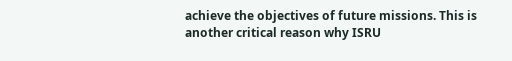achieve the objectives of future missions. This is another critical reason why ISRU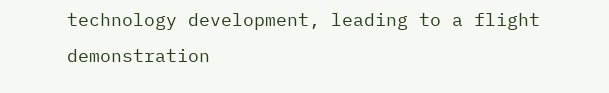technology development, leading to a flight demonstration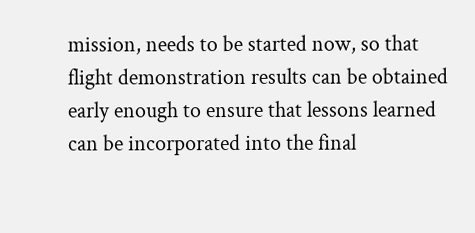mission, needs to be started now, so that flight demonstration results can be obtained early enough to ensure that lessons learned can be incorporated into the final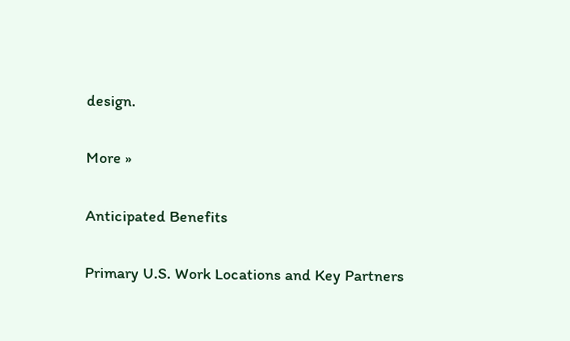design.

More »

Anticipated Benefits

Primary U.S. Work Locations and Key Partners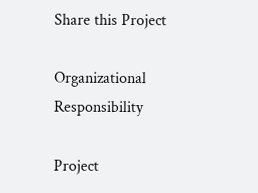Share this Project

Organizational Responsibility

Project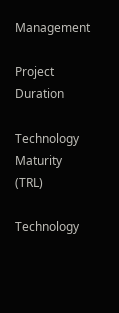Management

Project Duration

Technology Maturity (TRL)

Technology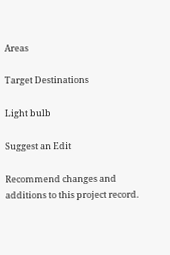Areas

Target Destinations

Light bulb

Suggest an Edit

Recommend changes and additions to this project record.